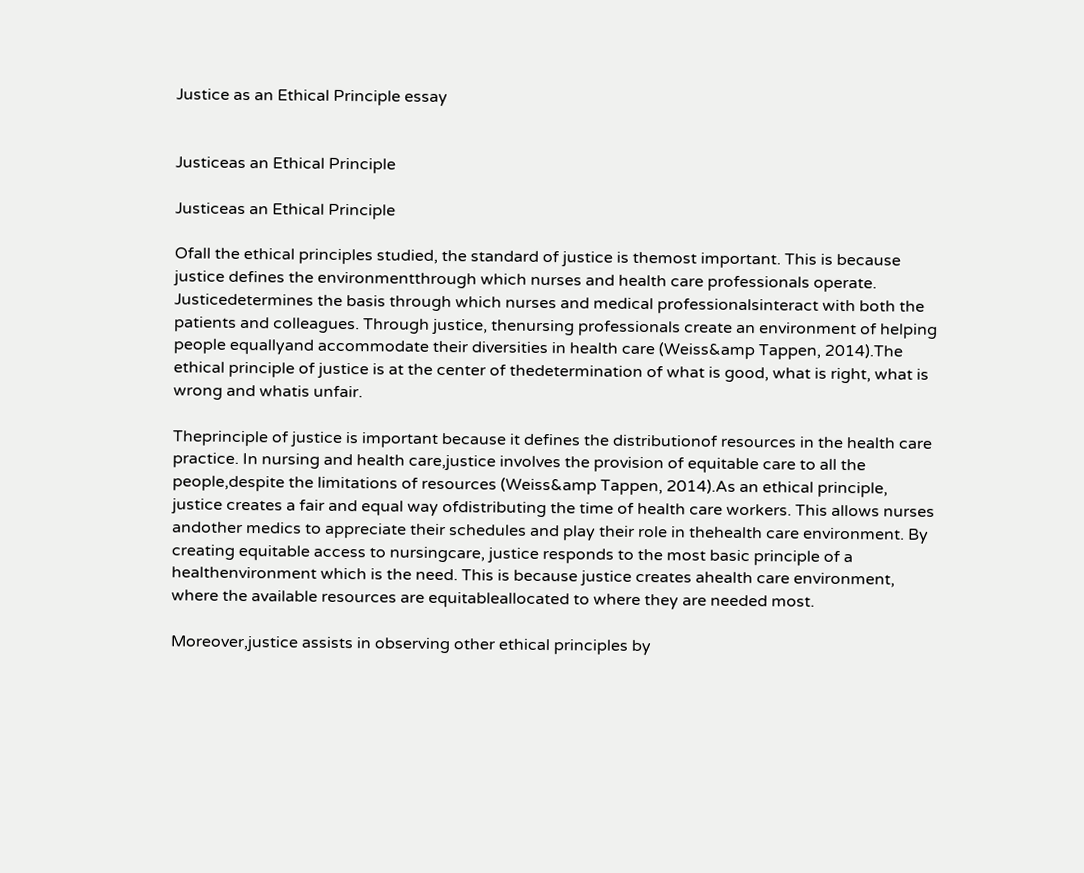Justice as an Ethical Principle essay


Justiceas an Ethical Principle

Justiceas an Ethical Principle

Ofall the ethical principles studied, the standard of justice is themost important. This is because justice defines the environmentthrough which nurses and health care professionals operate. Justicedetermines the basis through which nurses and medical professionalsinteract with both the patients and colleagues. Through justice, thenursing professionals create an environment of helping people equallyand accommodate their diversities in health care (Weiss&amp Tappen, 2014).The ethical principle of justice is at the center of thedetermination of what is good, what is right, what is wrong and whatis unfair.

Theprinciple of justice is important because it defines the distributionof resources in the health care practice. In nursing and health care,justice involves the provision of equitable care to all the people,despite the limitations of resources (Weiss&amp Tappen, 2014).As an ethical principle, justice creates a fair and equal way ofdistributing the time of health care workers. This allows nurses andother medics to appreciate their schedules and play their role in thehealth care environment. By creating equitable access to nursingcare, justice responds to the most basic principle of a healthenvironment which is the need. This is because justice creates ahealth care environment, where the available resources are equitableallocated to where they are needed most.

Moreover,justice assists in observing other ethical principles by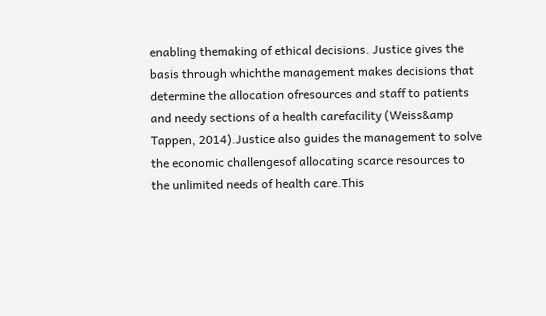enabling themaking of ethical decisions. Justice gives the basis through whichthe management makes decisions that determine the allocation ofresources and staff to patients and needy sections of a health carefacility (Weiss&amp Tappen, 2014).Justice also guides the management to solve the economic challengesof allocating scarce resources to the unlimited needs of health care.This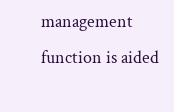management function is aided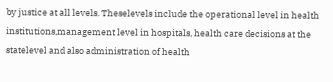by justice at all levels. Theselevels include the operational level in health institutions,management level in hospitals, health care decisions at the statelevel and also administration of health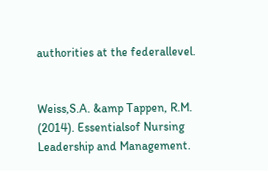authorities at the federallevel.


Weiss,S.A. &amp Tappen, R.M. (2014). Essentialsof Nursing Leadership and Management.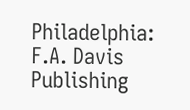Philadelphia: F.A. Davis Publishing